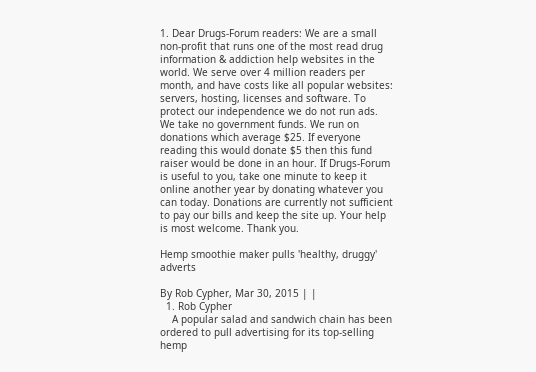1. Dear Drugs-Forum readers: We are a small non-profit that runs one of the most read drug information & addiction help websites in the world. We serve over 4 million readers per month, and have costs like all popular websites: servers, hosting, licenses and software. To protect our independence we do not run ads. We take no government funds. We run on donations which average $25. If everyone reading this would donate $5 then this fund raiser would be done in an hour. If Drugs-Forum is useful to you, take one minute to keep it online another year by donating whatever you can today. Donations are currently not sufficient to pay our bills and keep the site up. Your help is most welcome. Thank you.

Hemp smoothie maker pulls 'healthy, druggy' adverts

By Rob Cypher, Mar 30, 2015 | |
  1. Rob Cypher
    A popular salad and sandwich chain has been ordered to pull advertising for its top-selling hemp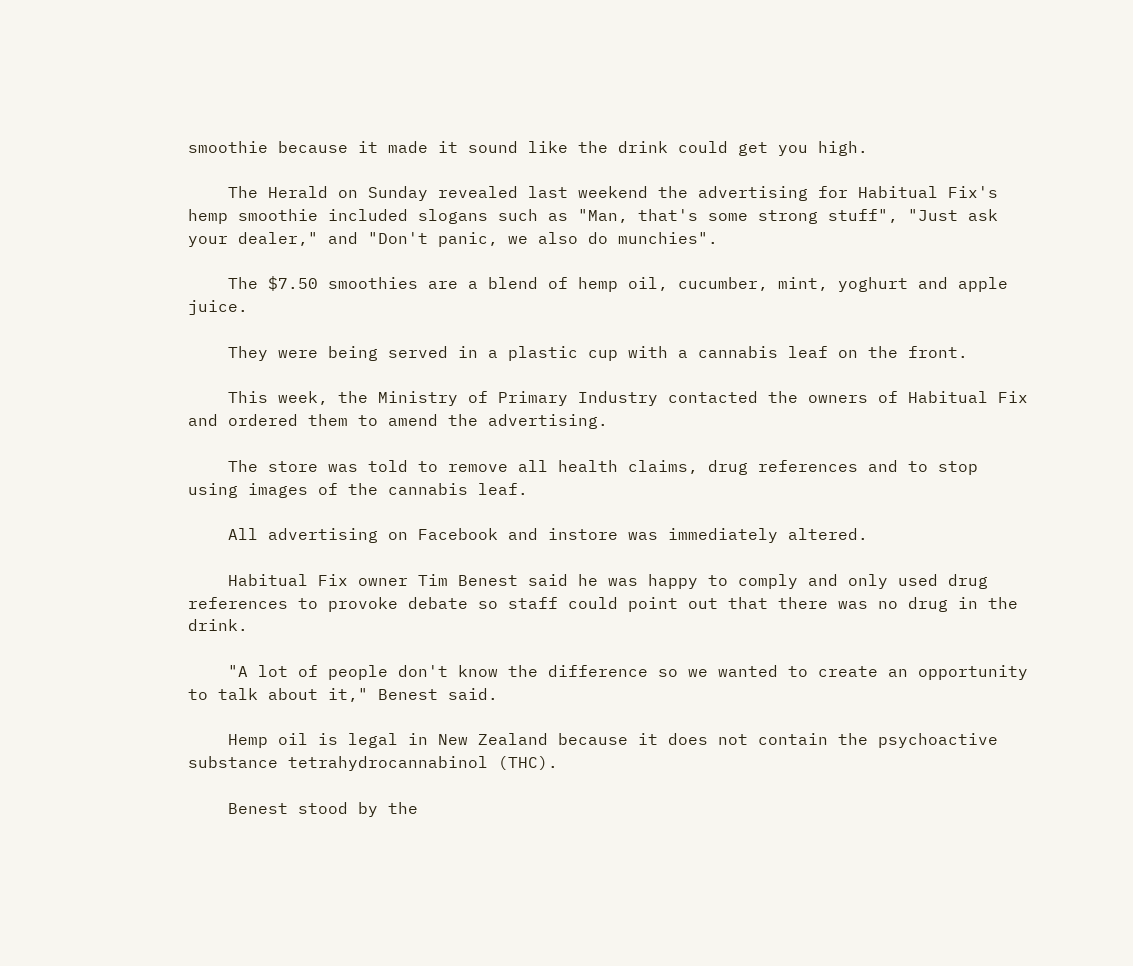smoothie because it made it sound like the drink could get you high.

    The Herald on Sunday revealed last weekend the advertising for Habitual Fix's hemp smoothie included slogans such as "Man, that's some strong stuff", "Just ask your dealer," and "Don't panic, we also do munchies".

    The $7.50 smoothies are a blend of hemp oil, cucumber, mint, yoghurt and apple juice.

    They were being served in a plastic cup with a cannabis leaf on the front.

    This week, the Ministry of Primary Industry contacted the owners of Habitual Fix and ordered them to amend the advertising.

    The store was told to remove all health claims, drug references and to stop using images of the cannabis leaf.

    All advertising on Facebook and instore was immediately altered.

    Habitual Fix owner Tim Benest said he was happy to comply and only used drug references to provoke debate so staff could point out that there was no drug in the drink.

    "A lot of people don't know the difference so we wanted to create an opportunity to talk about it," Benest said.

    Hemp oil is legal in New Zealand because it does not contain the psychoactive substance tetrahydrocannabinol (THC).

    Benest stood by the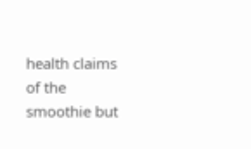health claims of the smoothie but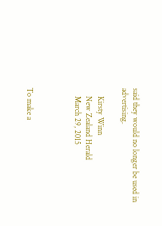said they would no longer be used in advertising.

    Kirsty Winn
    New Zealand Herald
    March 29, 2015



To make a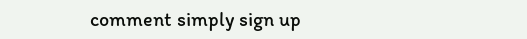comment simply sign up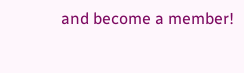and become a member!